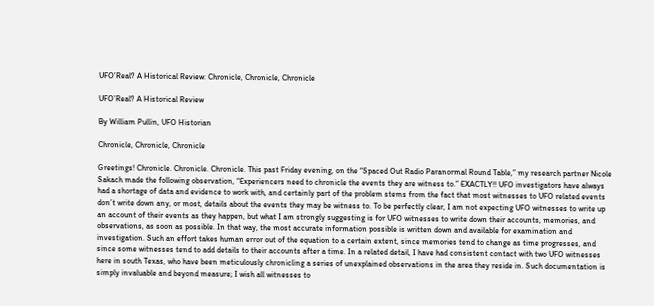UFO’Real? A Historical Review: Chronicle, Chronicle, Chronicle

UFO’Real? A Historical Review

By William Pullin, UFO Historian

Chronicle, Chronicle, Chronicle

Greetings! Chronicle. Chronicle. Chronicle. This past Friday evening, on the “Spaced Out Radio Paranormal Round Table,” my research partner Nicole Sakach made the following observation, “Experiencers need to chronicle the events they are witness to.” EXACTLY!! UFO investigators have always had a shortage of data and evidence to work with, and certainly part of the problem stems from the fact that most witnesses to UFO related events don’t write down any, or most, details about the events they may be witness to. To be perfectly clear, I am not expecting UFO witnesses to write up an account of their events as they happen, but what I am strongly suggesting is for UFO witnesses to write down their accounts, memories, and observations, as soon as possible. In that way, the most accurate information possible is written down and available for examination and investigation. Such an effort takes human error out of the equation to a certain extent, since memories tend to change as time progresses, and since some witnesses tend to add details to their accounts after a time. In a related detail, I have had consistent contact with two UFO witnesses here in south Texas, who have been meticulously chronicling a series of unexplained observations in the area they reside in. Such documentation is simply invaluable and beyond measure; I wish all witnesses to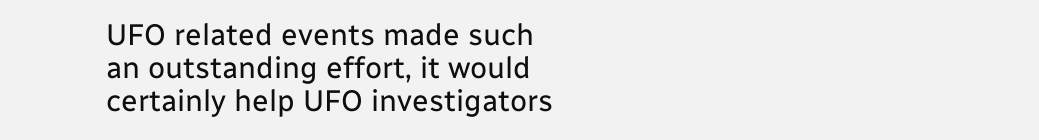UFO related events made such an outstanding effort, it would certainly help UFO investigators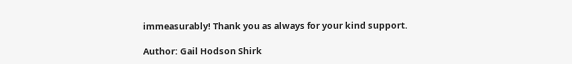immeasurably! Thank you as always for your kind support.

Author: Gail Hodson Shirk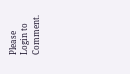Please Login to Comment.